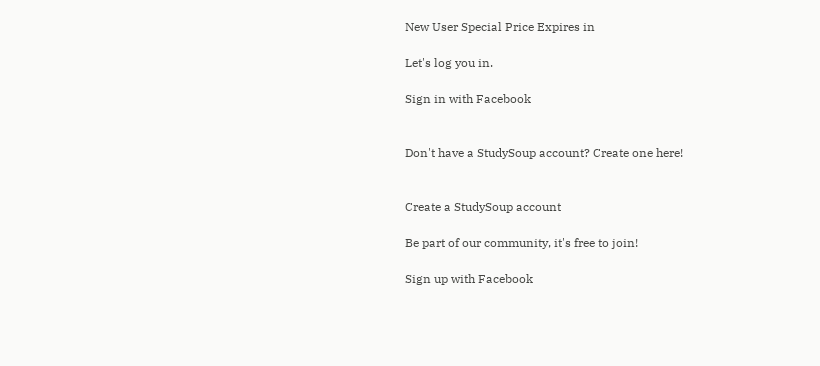New User Special Price Expires in

Let's log you in.

Sign in with Facebook


Don't have a StudySoup account? Create one here!


Create a StudySoup account

Be part of our community, it's free to join!

Sign up with Facebook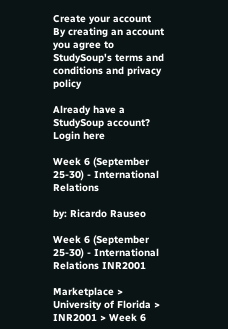Create your account
By creating an account you agree to StudySoup's terms and conditions and privacy policy

Already have a StudySoup account? Login here

Week 6 (September 25-30) - International Relations

by: Ricardo Rauseo

Week 6 (September 25-30) - International Relations INR2001

Marketplace > University of Florida > INR2001 > Week 6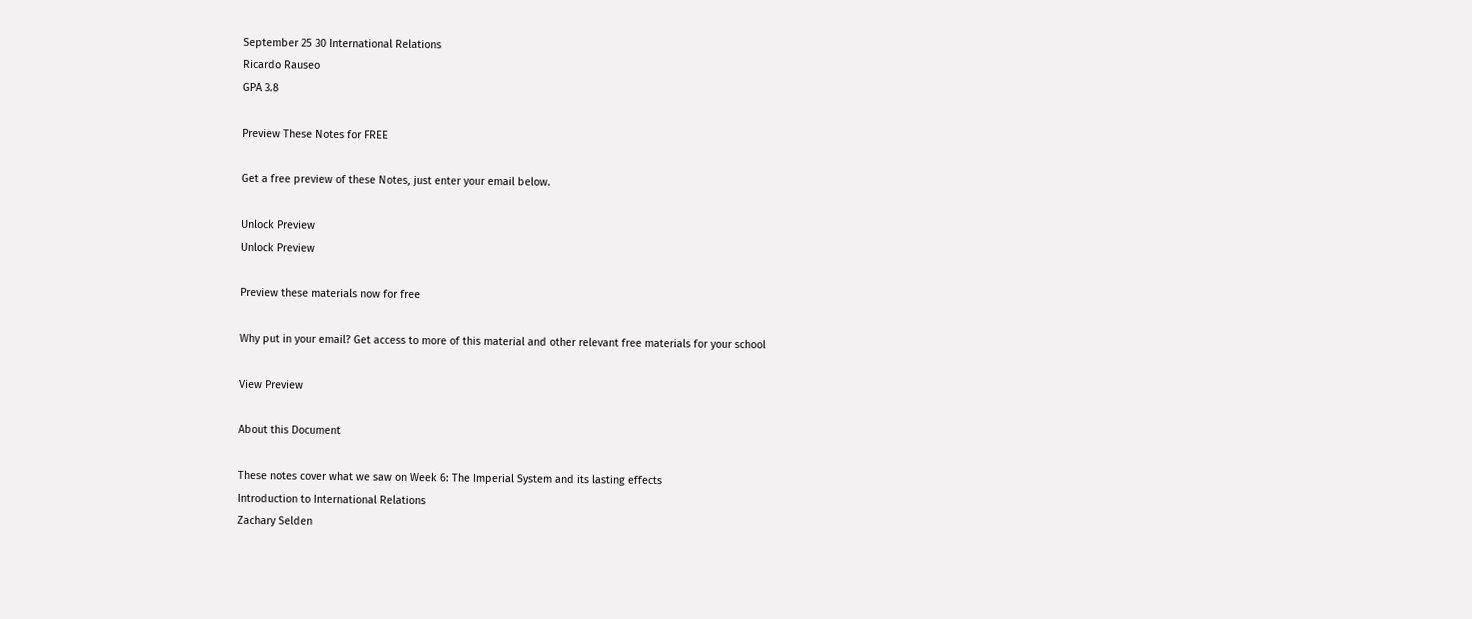September 25 30 International Relations
Ricardo Rauseo
GPA 3.8

Preview These Notes for FREE

Get a free preview of these Notes, just enter your email below.

Unlock Preview
Unlock Preview

Preview these materials now for free

Why put in your email? Get access to more of this material and other relevant free materials for your school

View Preview

About this Document

These notes cover what we saw on Week 6: The Imperial System and its lasting effects
Introduction to International Relations
Zachary Selden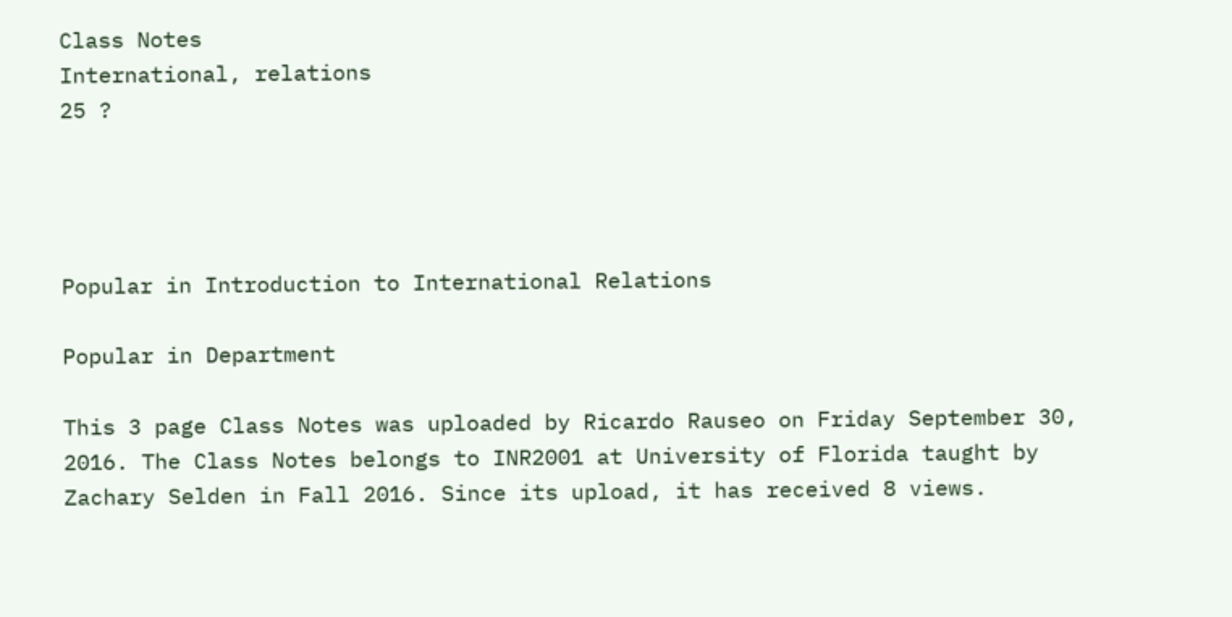Class Notes
International, relations
25 ?




Popular in Introduction to International Relations

Popular in Department

This 3 page Class Notes was uploaded by Ricardo Rauseo on Friday September 30, 2016. The Class Notes belongs to INR2001 at University of Florida taught by Zachary Selden in Fall 2016. Since its upload, it has received 8 views.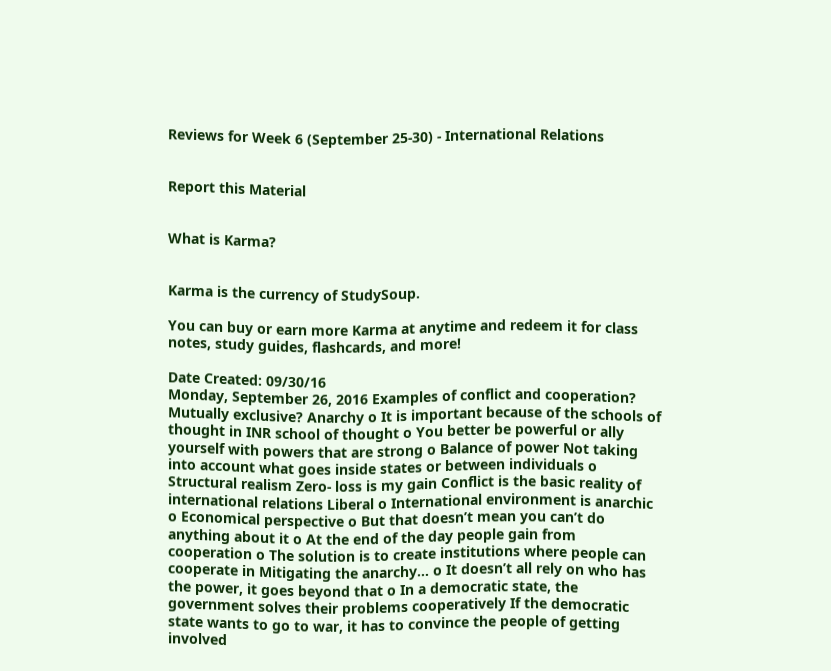Reviews for Week 6 (September 25-30) - International Relations


Report this Material


What is Karma?


Karma is the currency of StudySoup.

You can buy or earn more Karma at anytime and redeem it for class notes, study guides, flashcards, and more!

Date Created: 09/30/16
Monday, September 26, 2016 Examples of conflict and cooperation? Mutually exclusive? Anarchy o It is important because of the schools of thought in INR school of thought o You better be powerful or ally yourself with powers that are strong o Balance of power Not taking into account what goes inside states or between individuals o Structural realism Zero- loss is my gain Conflict is the basic reality of international relations Liberal o International environment is anarchic o Economical perspective o But that doesn’t mean you can’t do anything about it o At the end of the day people gain from cooperation o The solution is to create institutions where people can cooperate in Mitigating the anarchy… o It doesn’t all rely on who has the power, it goes beyond that o In a democratic state, the government solves their problems cooperatively If the democratic state wants to go to war, it has to convince the people of getting involved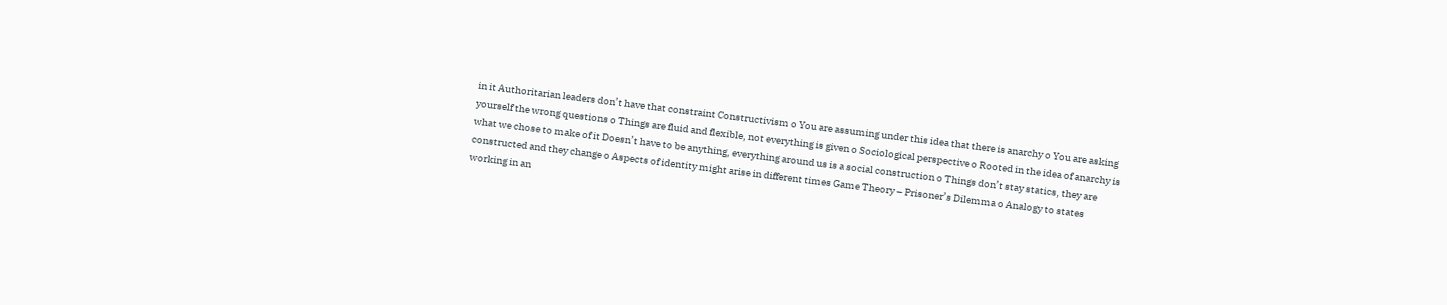in it Authoritarian leaders don’t have that constraint Constructivism o You are assuming under this idea that there is anarchy o You are asking yourself the wrong questions o Things are fluid and flexible, not everything is given o Sociological perspective o Rooted in the idea of anarchy is what we chose to make of it Doesn’t have to be anything, everything around us is a social construction o Things don’t stay statics, they are constructed and they change o Aspects of identity might arise in different times Game Theory – Prisoner’s Dilemma o Analogy to states working in an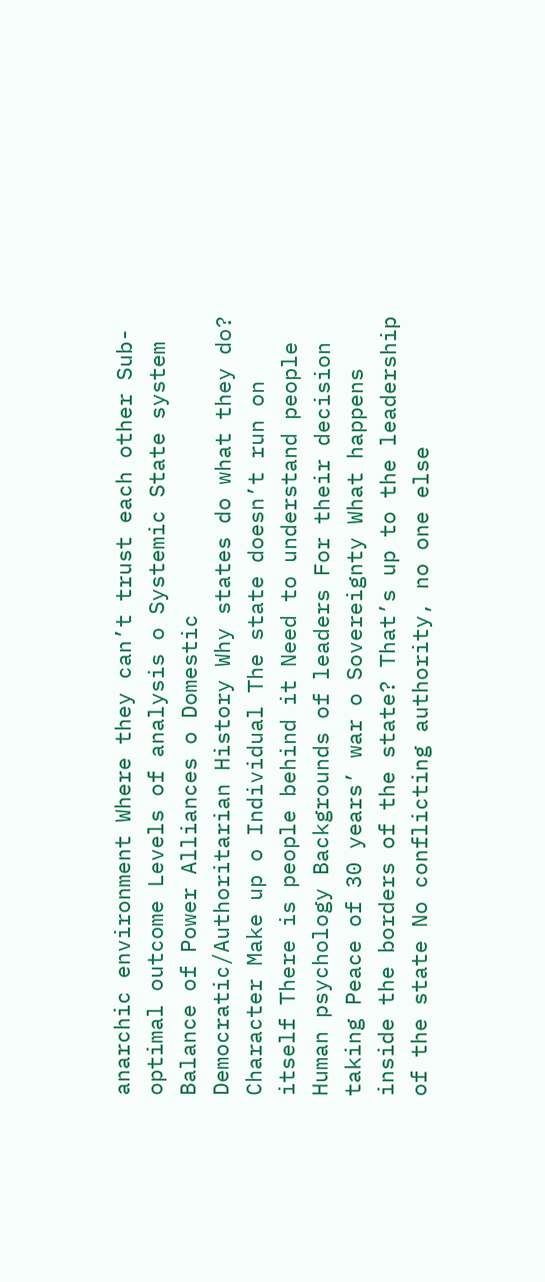anarchic environment Where they can’t trust each other Sub-optimal outcome Levels of analysis o Systemic State system Balance of Power Alliances o Domestic Democratic/Authoritarian History Why states do what they do? Character Make up o Individual The state doesn’t run on itself There is people behind it Need to understand people Human psychology Backgrounds of leaders For their decision taking Peace of 30 years’ war o Sovereignty What happens inside the borders of the state? That’s up to the leadership of the state No conflicting authority, no one else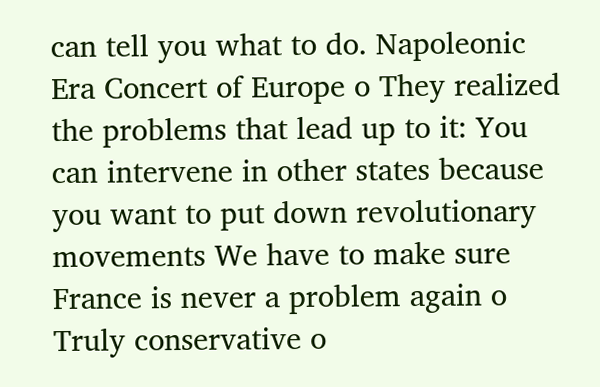can tell you what to do. Napoleonic Era Concert of Europe o They realized the problems that lead up to it: You can intervene in other states because you want to put down revolutionary movements We have to make sure France is never a problem again o Truly conservative o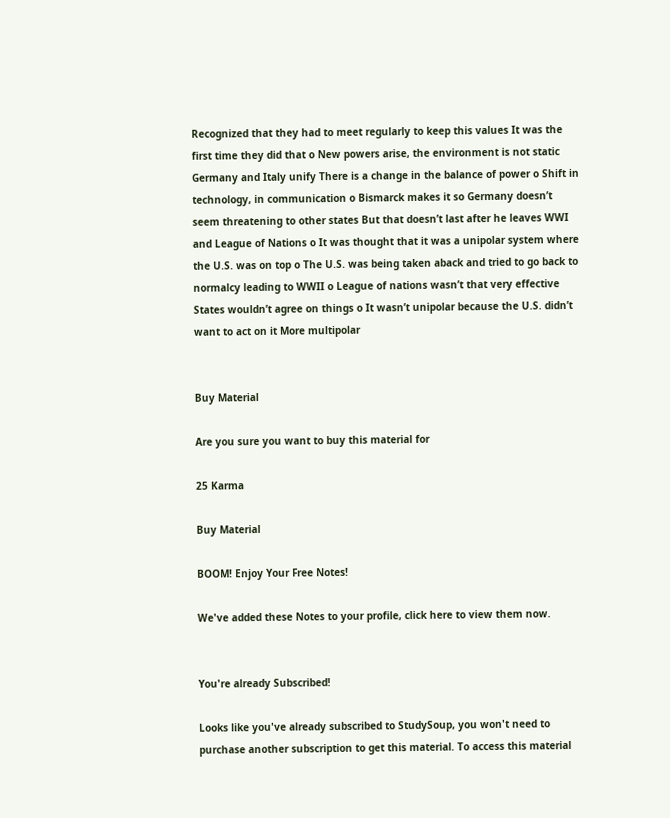Recognized that they had to meet regularly to keep this values It was the first time they did that o New powers arise, the environment is not static Germany and Italy unify There is a change in the balance of power o Shift in technology, in communication o Bismarck makes it so Germany doesn’t seem threatening to other states But that doesn’t last after he leaves WWI and League of Nations o It was thought that it was a unipolar system where the U.S. was on top o The U.S. was being taken aback and tried to go back to normalcy leading to WWII o League of nations wasn’t that very effective States wouldn’t agree on things o It wasn’t unipolar because the U.S. didn’t want to act on it More multipolar


Buy Material

Are you sure you want to buy this material for

25 Karma

Buy Material

BOOM! Enjoy Your Free Notes!

We've added these Notes to your profile, click here to view them now.


You're already Subscribed!

Looks like you've already subscribed to StudySoup, you won't need to purchase another subscription to get this material. To access this material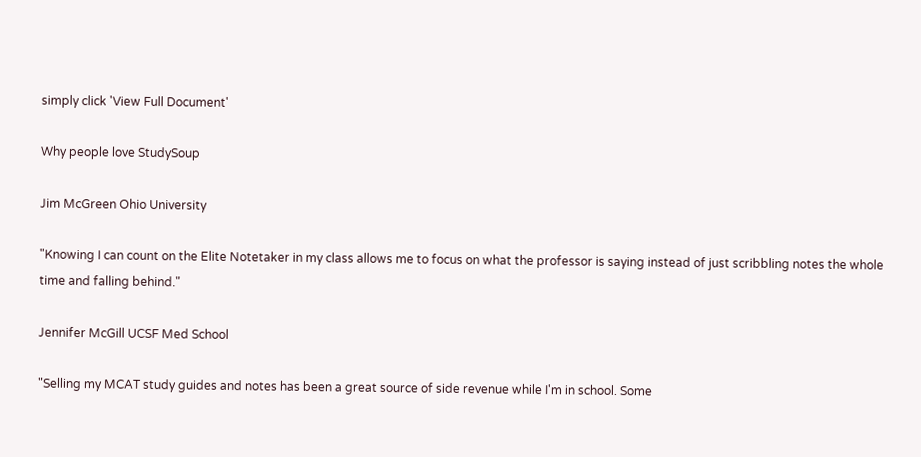simply click 'View Full Document'

Why people love StudySoup

Jim McGreen Ohio University

"Knowing I can count on the Elite Notetaker in my class allows me to focus on what the professor is saying instead of just scribbling notes the whole time and falling behind."

Jennifer McGill UCSF Med School

"Selling my MCAT study guides and notes has been a great source of side revenue while I'm in school. Some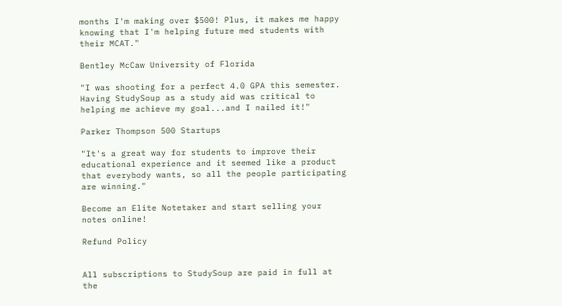months I'm making over $500! Plus, it makes me happy knowing that I'm helping future med students with their MCAT."

Bentley McCaw University of Florida

"I was shooting for a perfect 4.0 GPA this semester. Having StudySoup as a study aid was critical to helping me achieve my goal...and I nailed it!"

Parker Thompson 500 Startups

"It's a great way for students to improve their educational experience and it seemed like a product that everybody wants, so all the people participating are winning."

Become an Elite Notetaker and start selling your notes online!

Refund Policy


All subscriptions to StudySoup are paid in full at the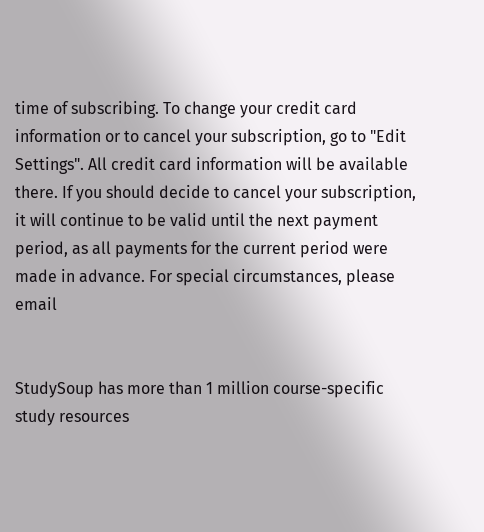time of subscribing. To change your credit card information or to cancel your subscription, go to "Edit Settings". All credit card information will be available there. If you should decide to cancel your subscription, it will continue to be valid until the next payment period, as all payments for the current period were made in advance. For special circumstances, please email


StudySoup has more than 1 million course-specific study resources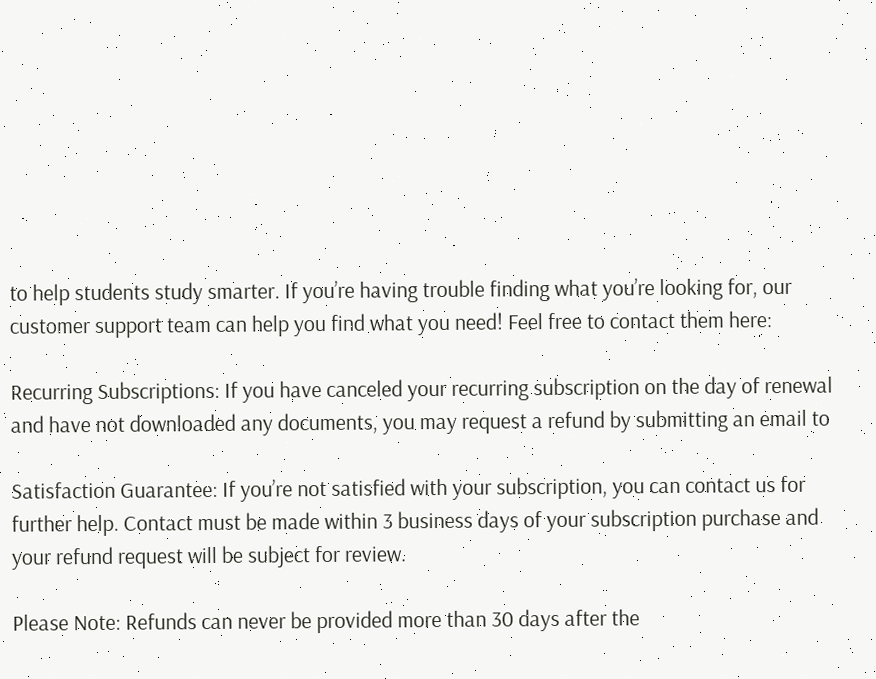to help students study smarter. If you’re having trouble finding what you’re looking for, our customer support team can help you find what you need! Feel free to contact them here:

Recurring Subscriptions: If you have canceled your recurring subscription on the day of renewal and have not downloaded any documents, you may request a refund by submitting an email to

Satisfaction Guarantee: If you’re not satisfied with your subscription, you can contact us for further help. Contact must be made within 3 business days of your subscription purchase and your refund request will be subject for review.

Please Note: Refunds can never be provided more than 30 days after the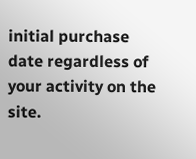initial purchase date regardless of your activity on the site.